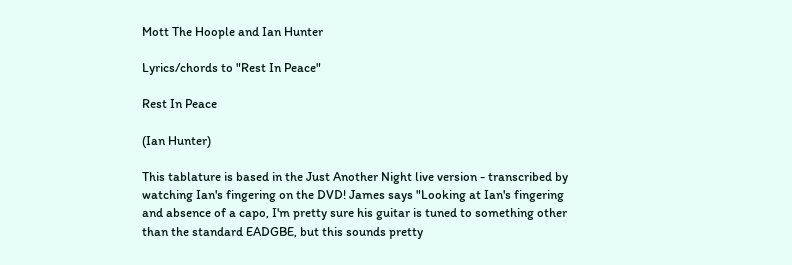Mott The Hoople and Ian Hunter

Lyrics/chords to "Rest In Peace"

Rest In Peace

(Ian Hunter)

This tablature is based in the Just Another Night live version - transcribed by watching Ian's fingering on the DVD! James says "Looking at Ian's fingering and absence of a capo, I'm pretty sure his guitar is tuned to something other than the standard EADGBE, but this sounds pretty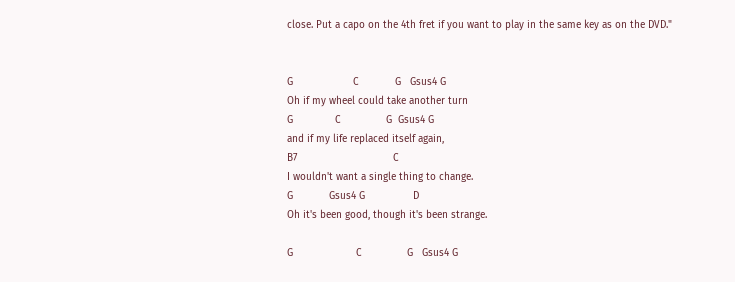close. Put a capo on the 4th fret if you want to play in the same key as on the DVD."


G                    C            G   Gsus4 G
Oh if my wheel could take another turn
G              C               G  Gsus4 G
and if my life replaced itself again,
B7                                C
I wouldn't want a single thing to change.
G            Gsus4 G                D
Oh it's been good, though it's been strange.

G                     C               G   Gsus4 G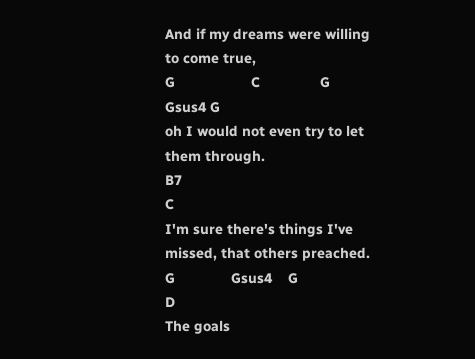And if my dreams were willing to come true,
G                   C               G  Gsus4 G
oh I would not even try to let them through.
B7                                               C
I'm sure there's things I've missed, that others preached.
G              Gsus4    G                D
The goals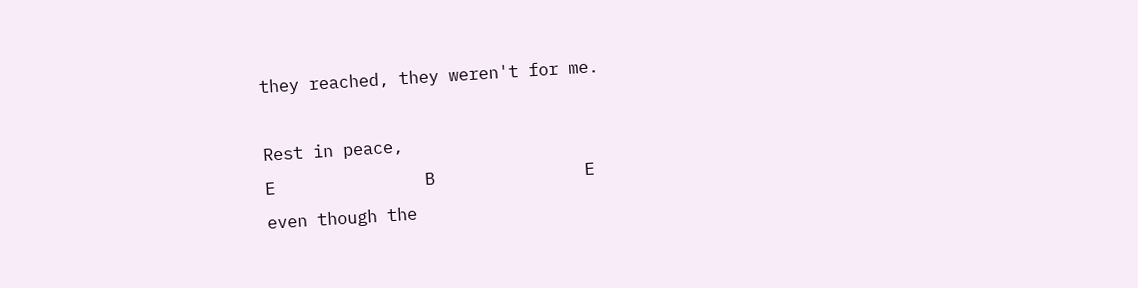they reached, they weren't for me.

Rest in peace,
E               B               E
even though the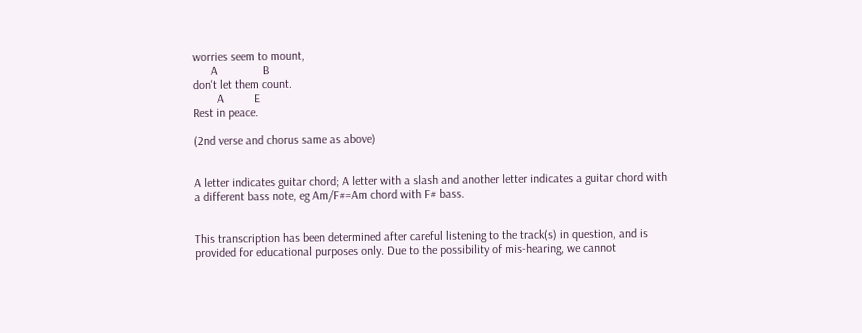worries seem to mount,
      A               B
don't let them count.
        A          E
Rest in peace.

(2nd verse and chorus same as above)


A letter indicates guitar chord; A letter with a slash and another letter indicates a guitar chord with a different bass note, eg Am/F#=Am chord with F# bass.


This transcription has been determined after careful listening to the track(s) in question, and is provided for educational purposes only. Due to the possibility of mis-hearing, we cannot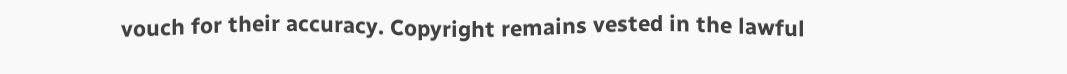vouch for their accuracy. Copyright remains vested in the lawful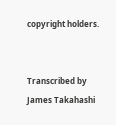copyright holders.


Transcribed by James Takahashi